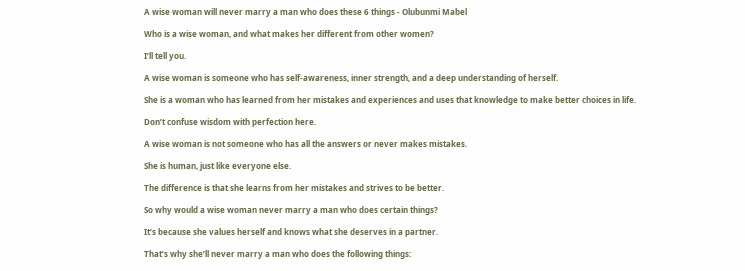A wise woman will never marry a man who does these 6 things - Olubunmi Mabel

Who is a wise woman, and what makes her different from other women?

I’ll tell you.

A wise woman is someone who has self-awareness, inner strength, and a deep understanding of herself.

She is a woman who has learned from her mistakes and experiences and uses that knowledge to make better choices in life.

Don’t confuse wisdom with perfection here.

A wise woman is not someone who has all the answers or never makes mistakes.

She is human, just like everyone else.

The difference is that she learns from her mistakes and strives to be better.

So why would a wise woman never marry a man who does certain things?

It’s because she values herself and knows what she deserves in a partner.

That’s why she’ll never marry a man who does the following things: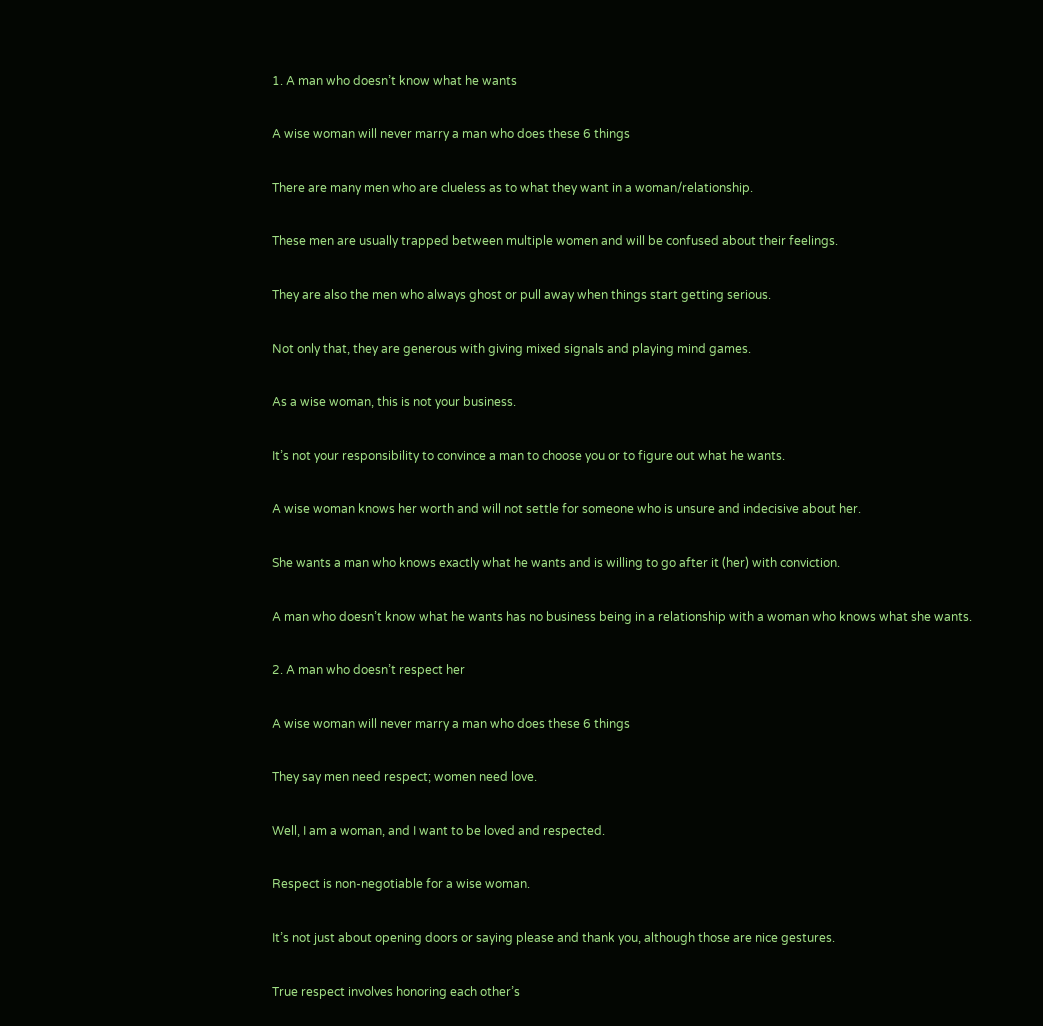1. A man who doesn’t know what he wants

A wise woman will never marry a man who does these 6 things

There are many men who are clueless as to what they want in a woman/relationship.

These men are usually trapped between multiple women and will be confused about their feelings.

They are also the men who always ghost or pull away when things start getting serious.

Not only that, they are generous with giving mixed signals and playing mind games.

As a wise woman, this is not your business.

It’s not your responsibility to convince a man to choose you or to figure out what he wants.

A wise woman knows her worth and will not settle for someone who is unsure and indecisive about her.

She wants a man who knows exactly what he wants and is willing to go after it (her) with conviction.

A man who doesn’t know what he wants has no business being in a relationship with a woman who knows what she wants.

2. A man who doesn’t respect her

A wise woman will never marry a man who does these 6 things

They say men need respect; women need love.

Well, I am a woman, and I want to be loved and respected.

Respect is non-negotiable for a wise woman.

It’s not just about opening doors or saying please and thank you, although those are nice gestures.

True respect involves honoring each other’s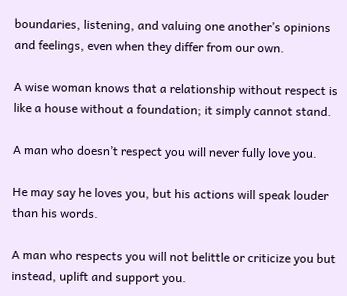boundaries, listening, and valuing one another’s opinions and feelings, even when they differ from our own.

A wise woman knows that a relationship without respect is like a house without a foundation; it simply cannot stand.

A man who doesn’t respect you will never fully love you.

He may say he loves you, but his actions will speak louder than his words.

A man who respects you will not belittle or criticize you but instead, uplift and support you.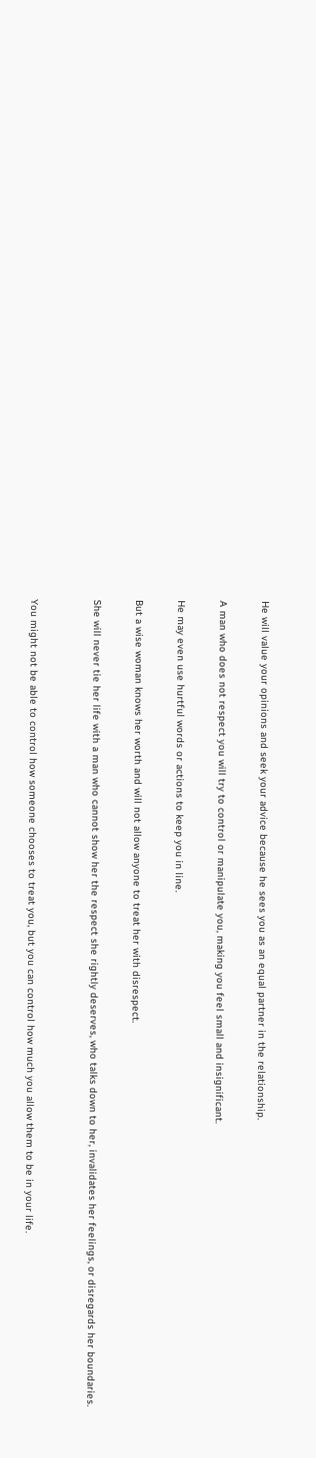He will value your opinions and seek your advice because he sees you as an equal partner in the relationship.

A man who does not respect you will try to control or manipulate you, making you feel small and insignificant.

He may even use hurtful words or actions to keep you in line.

But a wise woman knows her worth and will not allow anyone to treat her with disrespect.

She will never tie her life with a man who cannot show her the respect she rightly deserves, who talks down to her, invalidates her feelings, or disregards her boundaries.


You might not be able to control how someone chooses to treat you, but you can control how much you allow them to be in your life.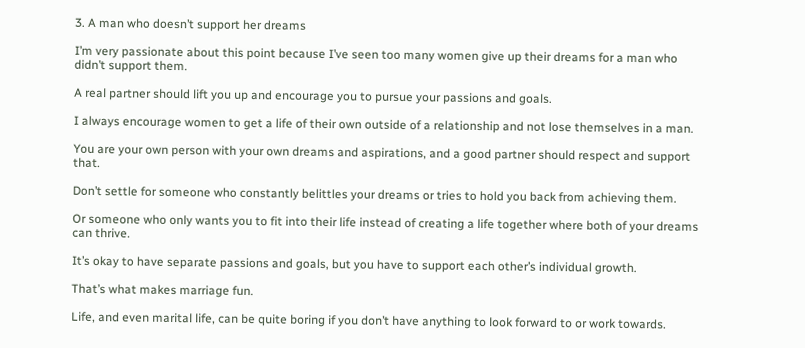3. A man who doesn’t support her dreams

I’m very passionate about this point because I’ve seen too many women give up their dreams for a man who didn’t support them.

A real partner should lift you up and encourage you to pursue your passions and goals.

I always encourage women to get a life of their own outside of a relationship and not lose themselves in a man.

You are your own person with your own dreams and aspirations, and a good partner should respect and support that.

Don’t settle for someone who constantly belittles your dreams or tries to hold you back from achieving them.

Or someone who only wants you to fit into their life instead of creating a life together where both of your dreams can thrive.

It’s okay to have separate passions and goals, but you have to support each other’s individual growth.

That’s what makes marriage fun.

Life, and even marital life, can be quite boring if you don’t have anything to look forward to or work towards.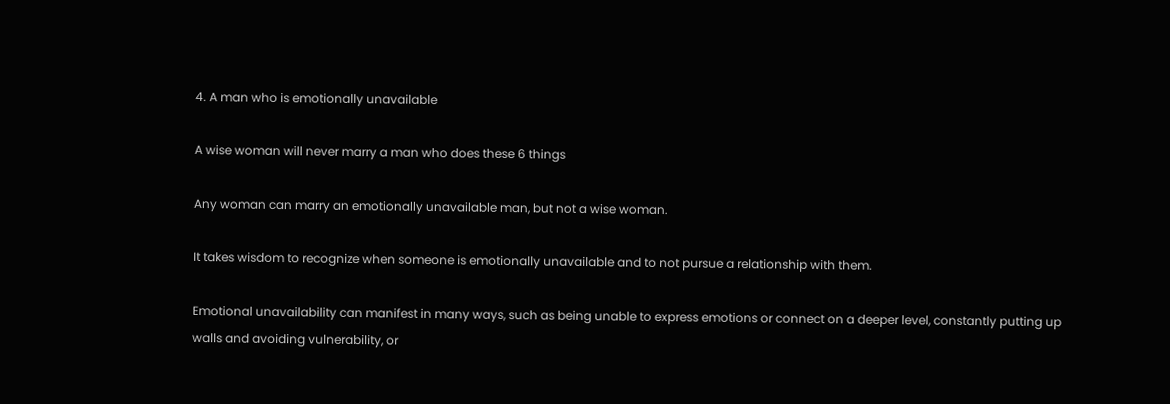4. A man who is emotionally unavailable

A wise woman will never marry a man who does these 6 things

Any woman can marry an emotionally unavailable man, but not a wise woman.

It takes wisdom to recognize when someone is emotionally unavailable and to not pursue a relationship with them.

Emotional unavailability can manifest in many ways, such as being unable to express emotions or connect on a deeper level, constantly putting up walls and avoiding vulnerability, or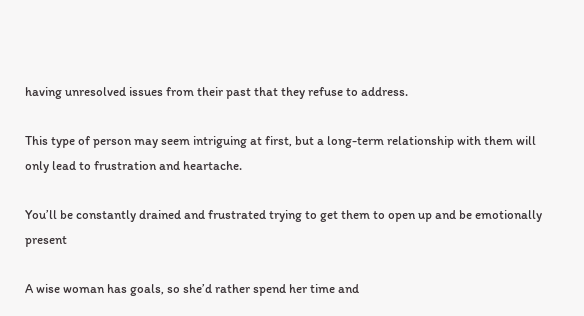having unresolved issues from their past that they refuse to address.

This type of person may seem intriguing at first, but a long-term relationship with them will only lead to frustration and heartache.

You’ll be constantly drained and frustrated trying to get them to open up and be emotionally present

A wise woman has goals, so she’d rather spend her time and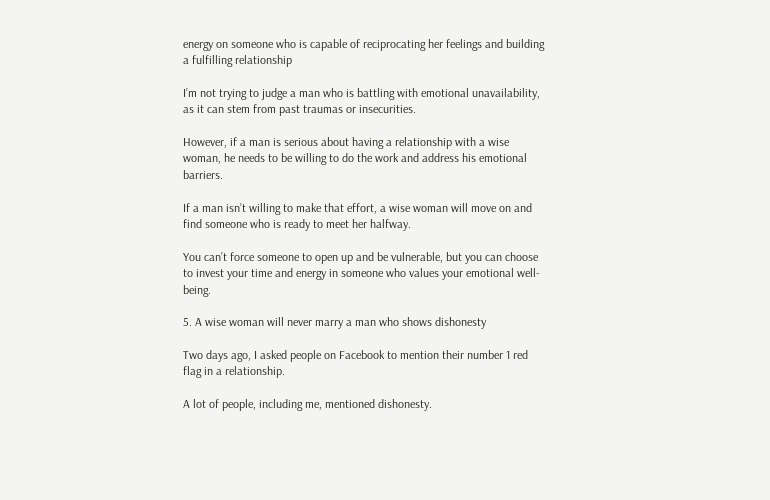energy on someone who is capable of reciprocating her feelings and building a fulfilling relationship

I’m not trying to judge a man who is battling with emotional unavailability, as it can stem from past traumas or insecurities.

However, if a man is serious about having a relationship with a wise woman, he needs to be willing to do the work and address his emotional barriers.

If a man isn’t willing to make that effort, a wise woman will move on and find someone who is ready to meet her halfway.

You can’t force someone to open up and be vulnerable, but you can choose to invest your time and energy in someone who values your emotional well-being.

5. A wise woman will never marry a man who shows dishonesty

Two days ago, I asked people on Facebook to mention their number 1 red flag in a relationship.

A lot of people, including me, mentioned dishonesty.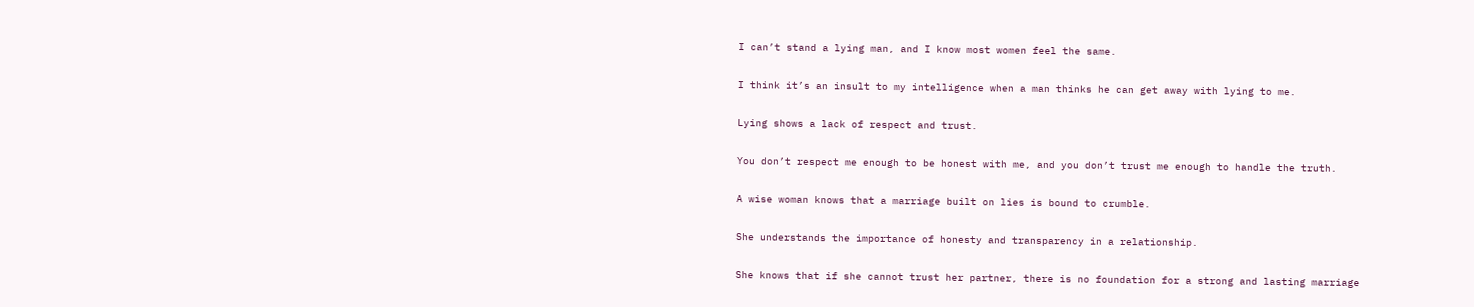I can’t stand a lying man, and I know most women feel the same.

I think it’s an insult to my intelligence when a man thinks he can get away with lying to me.

Lying shows a lack of respect and trust.

You don’t respect me enough to be honest with me, and you don’t trust me enough to handle the truth.

A wise woman knows that a marriage built on lies is bound to crumble.

She understands the importance of honesty and transparency in a relationship.

She knows that if she cannot trust her partner, there is no foundation for a strong and lasting marriage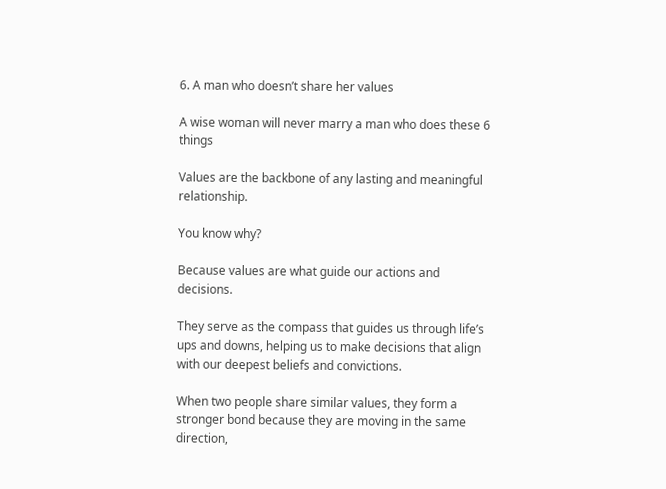6. A man who doesn’t share her values

A wise woman will never marry a man who does these 6 things

Values are the backbone of any lasting and meaningful relationship.

You know why?

Because values are what guide our actions and decisions.

They serve as the compass that guides us through life’s ups and downs, helping us to make decisions that align with our deepest beliefs and convictions.

When two people share similar values, they form a stronger bond because they are moving in the same direction,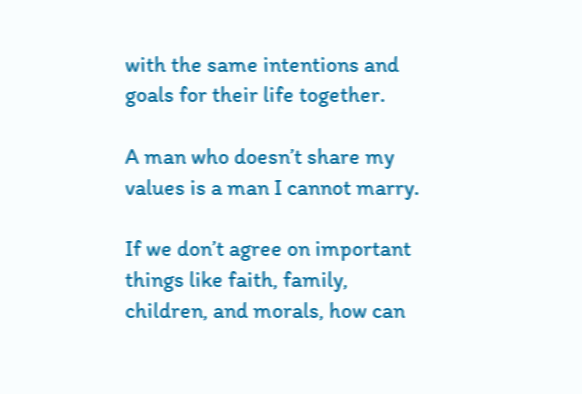with the same intentions and goals for their life together.

A man who doesn’t share my values is a man I cannot marry.

If we don’t agree on important things like faith, family, children, and morals, how can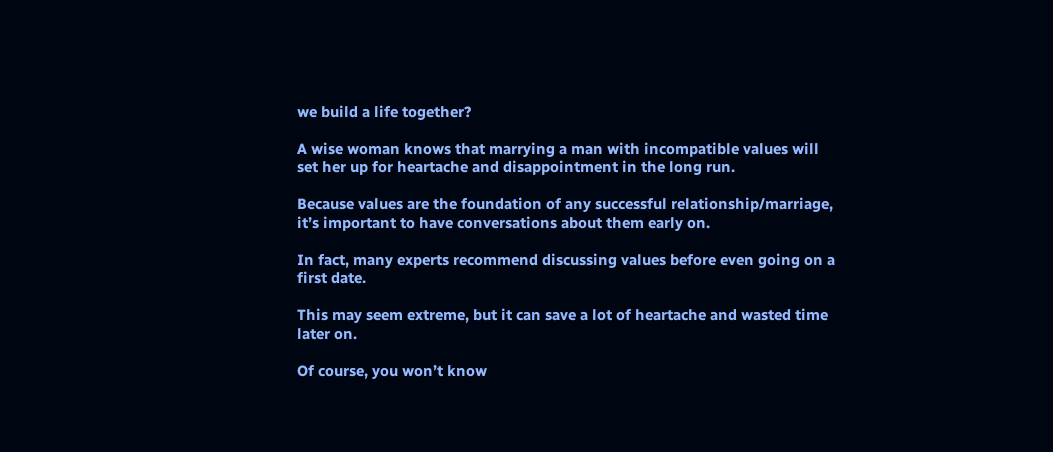we build a life together?

A wise woman knows that marrying a man with incompatible values will set her up for heartache and disappointment in the long run.

Because values are the foundation of any successful relationship/marriage, it’s important to have conversations about them early on.

In fact, many experts recommend discussing values before even going on a first date.

This may seem extreme, but it can save a lot of heartache and wasted time later on.

Of course, you won’t know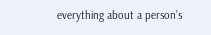everything about a person’s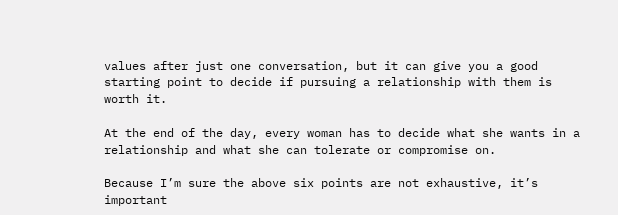values after just one conversation, but it can give you a good starting point to decide if pursuing a relationship with them is worth it.

At the end of the day, every woman has to decide what she wants in a relationship and what she can tolerate or compromise on.

Because I’m sure the above six points are not exhaustive, it’s important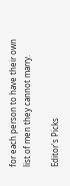for each person to have their own list of men they cannot marry.

Editor's Picks